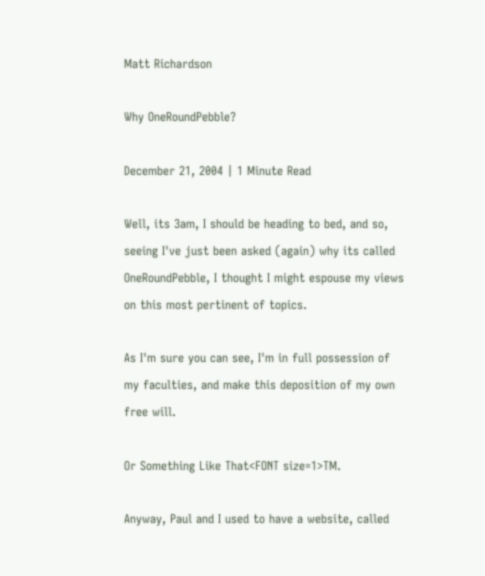Matt Richardson

Why OneRoundPebble?

December 21, 2004 | 1 Minute Read

Well, its 3am, I should be heading to bed, and so, seeing I've just been asked (again) why its called OneRoundPebble, I thought I might espouse my views on this most pertinent of topics.

As I'm sure you can see, I'm in full possession of my faculties, and make this deposition of my own free will.

Or Something Like That<FONT size=1>TM.

Anyway, Paul and I used to have a website, called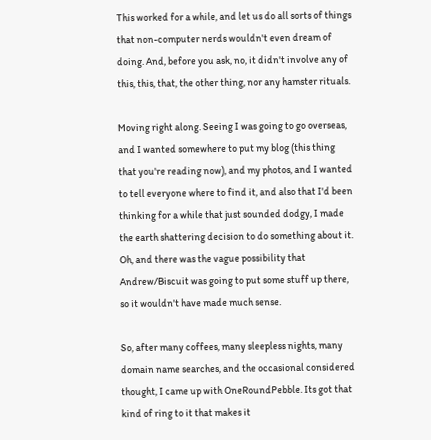This worked for a while, and let us do all sorts of things that non-computer nerds wouldn't even dream of doing. And, before you ask, no, it didn't involve any of this, this, that, the other thing, nor any hamster rituals.

Moving right along. Seeing I was going to go overseas, and I wanted somewhere to put my blog (this thing that you're reading now), and my photos, and I wanted to tell everyone where to find it, and also that I'd been thinking for a while that just sounded dodgy, I made the earth shattering decision to do something about it. Oh, and there was the vague possibility that Andrew/Biscuit was going to put some stuff up there, so it wouldn't have made much sense.

So, after many coffees, many sleepless nights, many domain name searches, and the occasional considered thought, I came up with OneRoundPebble. Its got that kind of ring to it that makes it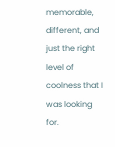memorable, different, and just the right level of coolness that I was looking for.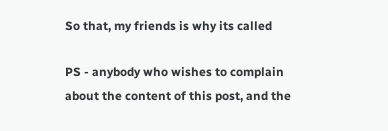So that, my friends is why its called

PS - anybody who wishes to complain about the content of this post, and the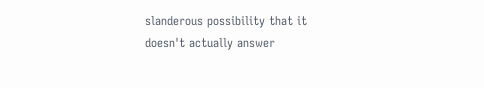slanderous possibility that it doesn't actually answer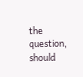the question, should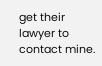get their lawyer to contact mine.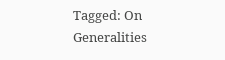Tagged: On Generalities